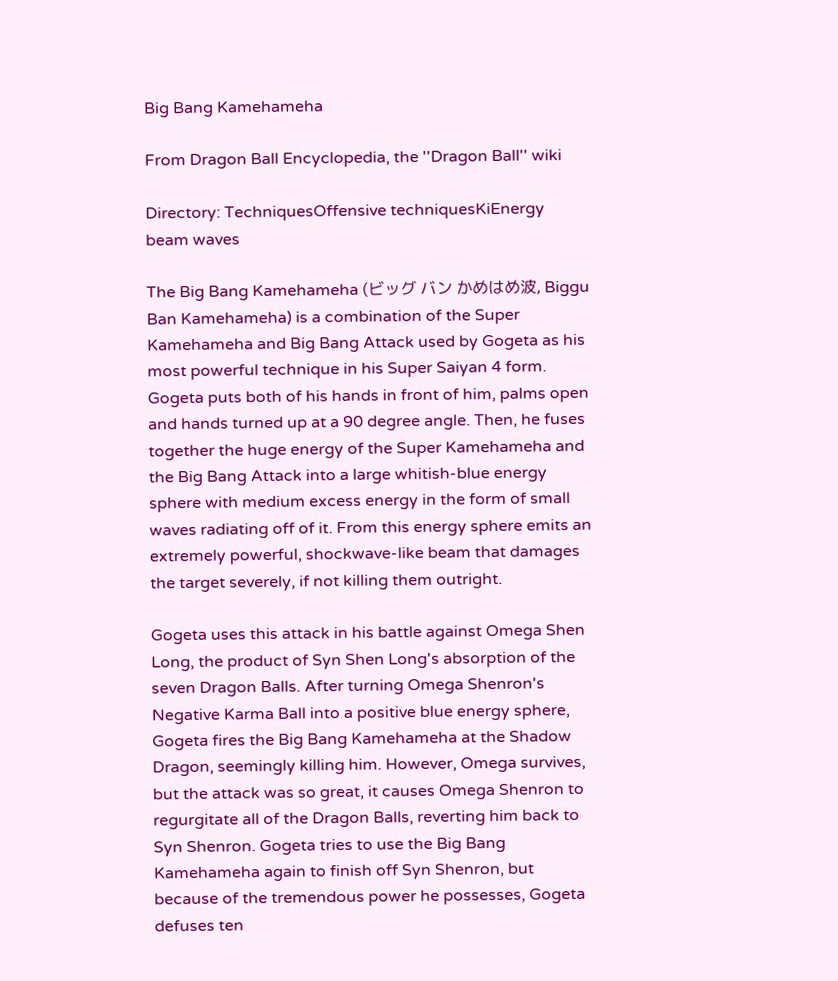Big Bang Kamehameha

From Dragon Ball Encyclopedia, the ''Dragon Ball'' wiki

Directory: TechniquesOffensive techniquesKiEnergy beam waves

The Big Bang Kamehameha (ビッグ バン かめはめ波, Biggu Ban Kamehameha) is a combination of the Super Kamehameha and Big Bang Attack used by Gogeta as his most powerful technique in his Super Saiyan 4 form. Gogeta puts both of his hands in front of him, palms open and hands turned up at a 90 degree angle. Then, he fuses together the huge energy of the Super Kamehameha and the Big Bang Attack into a large whitish-blue energy sphere with medium excess energy in the form of small waves radiating off of it. From this energy sphere emits an extremely powerful, shockwave-like beam that damages the target severely, if not killing them outright.

Gogeta uses this attack in his battle against Omega Shen Long, the product of Syn Shen Long's absorption of the seven Dragon Balls. After turning Omega Shenron's Negative Karma Ball into a positive blue energy sphere, Gogeta fires the Big Bang Kamehameha at the Shadow Dragon, seemingly killing him. However, Omega survives, but the attack was so great, it causes Omega Shenron to regurgitate all of the Dragon Balls, reverting him back to Syn Shenron. Gogeta tries to use the Big Bang Kamehameha again to finish off Syn Shenron, but because of the tremendous power he possesses, Gogeta defuses ten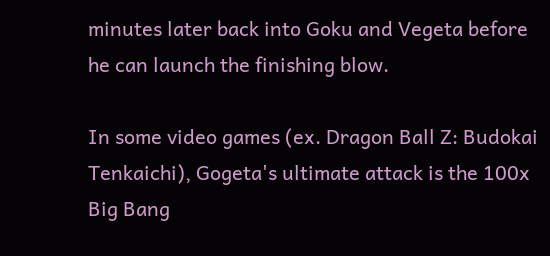minutes later back into Goku and Vegeta before he can launch the finishing blow.

In some video games (ex. Dragon Ball Z: Budokai Tenkaichi), Gogeta's ultimate attack is the 100x Big Bang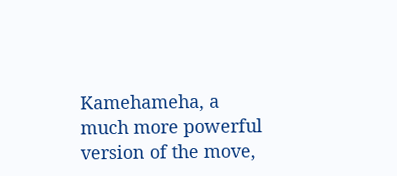Kamehameha, a much more powerful version of the move,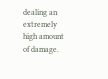dealing an extremely high amount of damage.